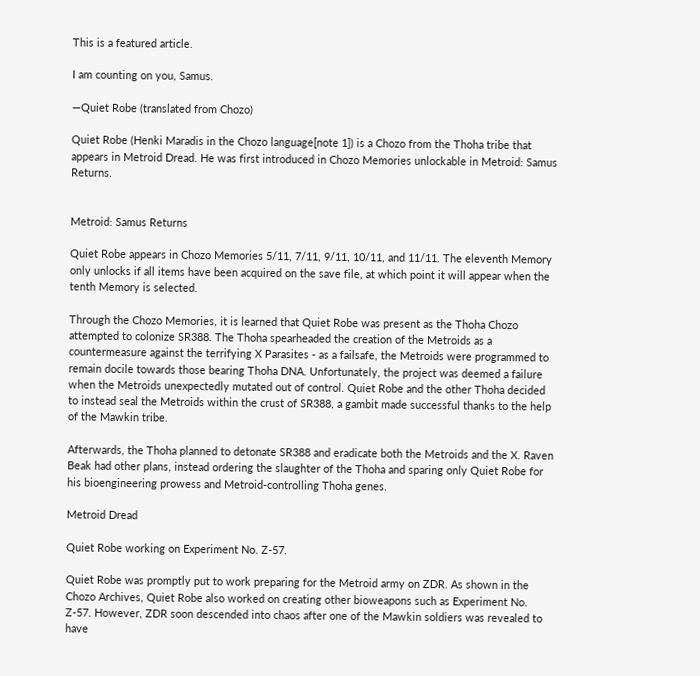This is a featured article.

I am counting on you, Samus.

—Quiet Robe (translated from Chozo)

Quiet Robe (Henki Maradis in the Chozo language[note 1]) is a Chozo from the Thoha tribe that appears in Metroid Dread. He was first introduced in Chozo Memories unlockable in Metroid: Samus Returns.


Metroid: Samus Returns

Quiet Robe appears in Chozo Memories 5/11, 7/11, 9/11, 10/11, and 11/11. The eleventh Memory only unlocks if all items have been acquired on the save file, at which point it will appear when the tenth Memory is selected.

Through the Chozo Memories, it is learned that Quiet Robe was present as the Thoha Chozo attempted to colonize SR388. The Thoha spearheaded the creation of the Metroids as a countermeasure against the terrifying X Parasites - as a failsafe, the Metroids were programmed to remain docile towards those bearing Thoha DNA. Unfortunately, the project was deemed a failure when the Metroids unexpectedly mutated out of control. Quiet Robe and the other Thoha decided to instead seal the Metroids within the crust of SR388, a gambit made successful thanks to the help of the Mawkin tribe.

Afterwards, the Thoha planned to detonate SR388 and eradicate both the Metroids and the X. Raven Beak had other plans, instead ordering the slaughter of the Thoha and sparing only Quiet Robe for his bioengineering prowess and Metroid-controlling Thoha genes.

Metroid Dread

Quiet Robe working on Experiment No. Z-57.

Quiet Robe was promptly put to work preparing for the Metroid army on ZDR. As shown in the Chozo Archives, Quiet Robe also worked on creating other bioweapons such as Experiment No. Z-57. However, ZDR soon descended into chaos after one of the Mawkin soldiers was revealed to have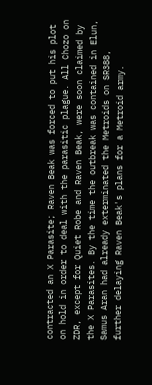contracted an X Parasite; Raven Beak was forced to put his plot on hold in order to deal with the parasitic plague. All Chozo on ZDR, except for Quiet Robe and Raven Beak, were soon claimed by the X Parasites. By the time the outbreak was contained in Elun, Samus Aran had already exterminated the Metroids on SR388, further delaying Raven Beak's plans for a Metroid army.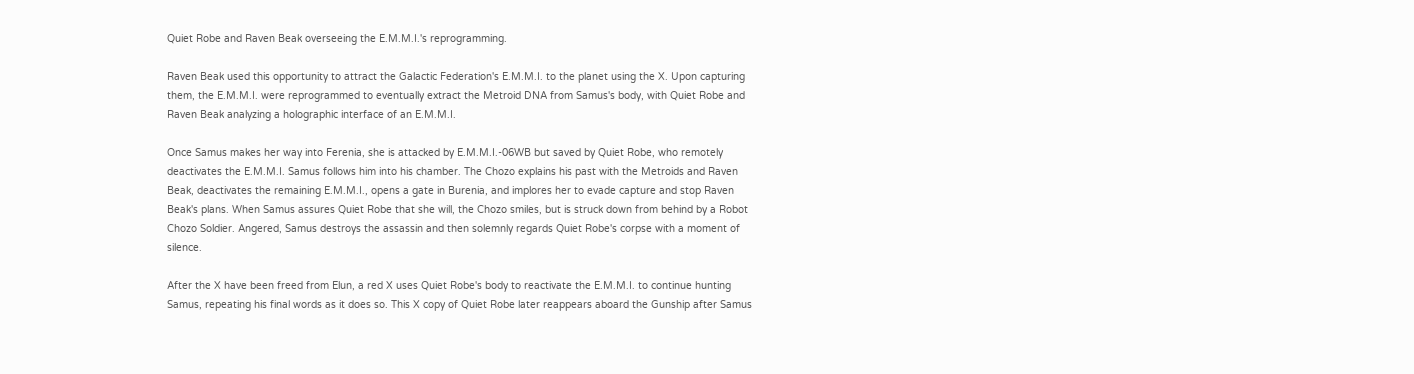Quiet Robe and Raven Beak overseeing the E.M.M.I.'s reprogramming.

Raven Beak used this opportunity to attract the Galactic Federation's E.M.M.I. to the planet using the X. Upon capturing them, the E.M.M.I. were reprogrammed to eventually extract the Metroid DNA from Samus's body, with Quiet Robe and Raven Beak analyzing a holographic interface of an E.M.M.I.

Once Samus makes her way into Ferenia, she is attacked by E.M.M.I.-06WB but saved by Quiet Robe, who remotely deactivates the E.M.M.I. Samus follows him into his chamber. The Chozo explains his past with the Metroids and Raven Beak, deactivates the remaining E.M.M.I., opens a gate in Burenia, and implores her to evade capture and stop Raven Beak's plans. When Samus assures Quiet Robe that she will, the Chozo smiles, but is struck down from behind by a Robot Chozo Soldier. Angered, Samus destroys the assassin and then solemnly regards Quiet Robe's corpse with a moment of silence.

After the X have been freed from Elun, a red X uses Quiet Robe's body to reactivate the E.M.M.I. to continue hunting Samus, repeating his final words as it does so. This X copy of Quiet Robe later reappears aboard the Gunship after Samus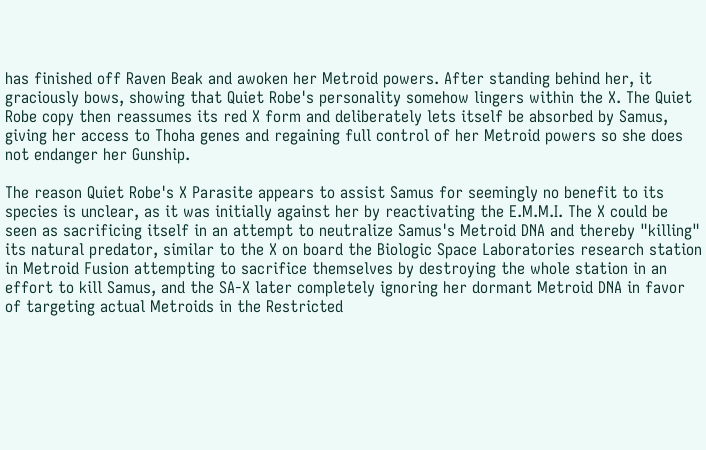has finished off Raven Beak and awoken her Metroid powers. After standing behind her, it graciously bows, showing that Quiet Robe's personality somehow lingers within the X. The Quiet Robe copy then reassumes its red X form and deliberately lets itself be absorbed by Samus, giving her access to Thoha genes and regaining full control of her Metroid powers so she does not endanger her Gunship.

The reason Quiet Robe's X Parasite appears to assist Samus for seemingly no benefit to its species is unclear, as it was initially against her by reactivating the E.M.M.I. The X could be seen as sacrificing itself in an attempt to neutralize Samus's Metroid DNA and thereby "killing" its natural predator, similar to the X on board the Biologic Space Laboratories research station in Metroid Fusion attempting to sacrifice themselves by destroying the whole station in an effort to kill Samus, and the SA-X later completely ignoring her dormant Metroid DNA in favor of targeting actual Metroids in the Restricted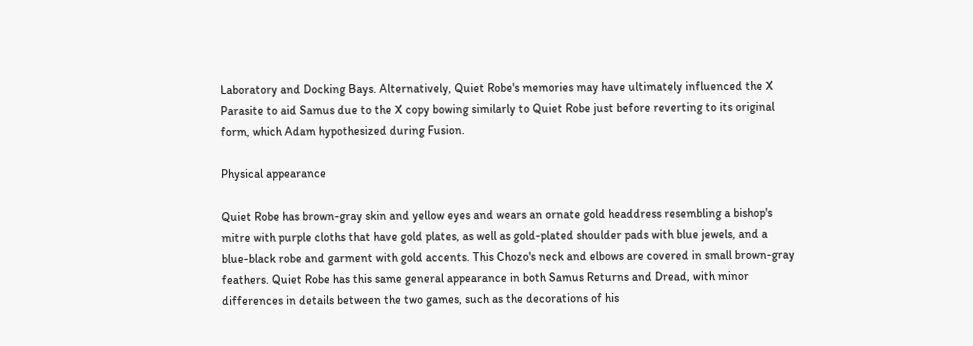Laboratory and Docking Bays. Alternatively, Quiet Robe's memories may have ultimately influenced the X Parasite to aid Samus due to the X copy bowing similarly to Quiet Robe just before reverting to its original form, which Adam hypothesized during Fusion.

Physical appearance

Quiet Robe has brown-gray skin and yellow eyes and wears an ornate gold headdress resembling a bishop's mitre with purple cloths that have gold plates, as well as gold-plated shoulder pads with blue jewels, and a blue-black robe and garment with gold accents. This Chozo's neck and elbows are covered in small brown-gray feathers. Quiet Robe has this same general appearance in both Samus Returns and Dread, with minor differences in details between the two games, such as the decorations of his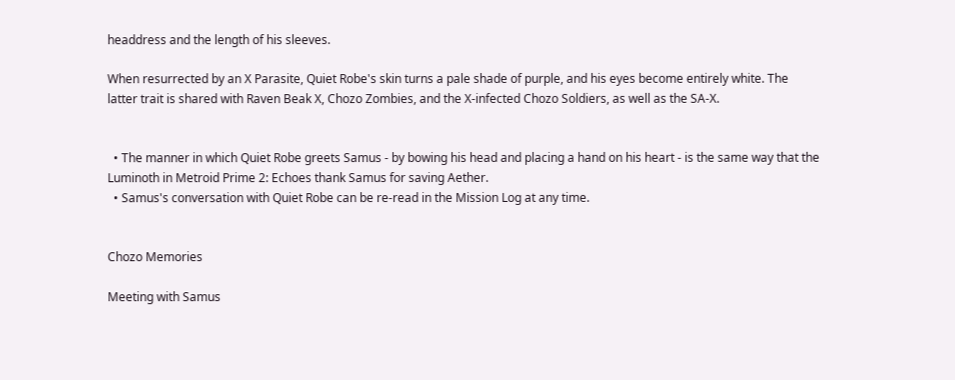headdress and the length of his sleeves.

When resurrected by an X Parasite, Quiet Robe's skin turns a pale shade of purple, and his eyes become entirely white. The latter trait is shared with Raven Beak X, Chozo Zombies, and the X-infected Chozo Soldiers, as well as the SA-X.


  • The manner in which Quiet Robe greets Samus - by bowing his head and placing a hand on his heart - is the same way that the Luminoth in Metroid Prime 2: Echoes thank Samus for saving Aether.
  • Samus's conversation with Quiet Robe can be re-read in the Mission Log at any time.


Chozo Memories

Meeting with Samus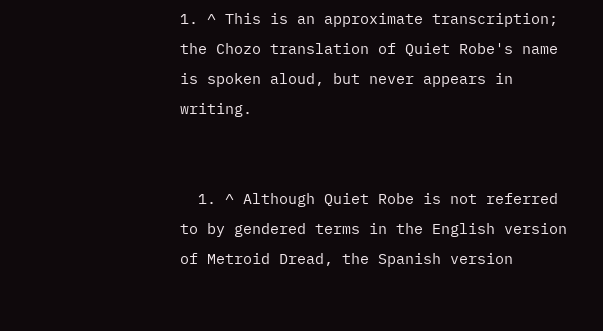1. ^ This is an approximate transcription; the Chozo translation of Quiet Robe's name is spoken aloud, but never appears in writing.


  1. ^ Although Quiet Robe is not referred to by gendered terms in the English version of Metroid Dread, the Spanish version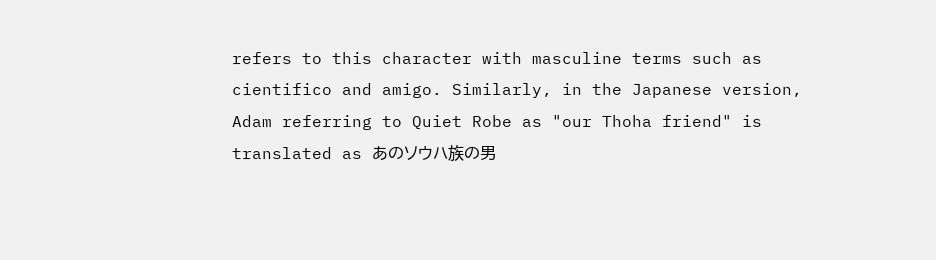refers to this character with masculine terms such as cientifico and amigo. Similarly, in the Japanese version, Adam referring to Quiet Robe as "our Thoha friend" is translated as あのソウハ族の男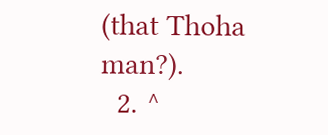(that Thoha man?).
  2. ^